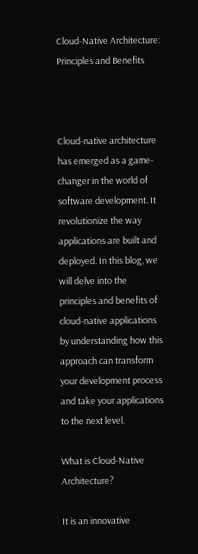Cloud-Native Architecture: Principles and Benefits



Cloud-native architecture has emerged as a game-changer in the world of software development. It revolutionize the way applications are built and deployed. In this blog, we will delve into the principles and benefits of cloud-native applications by understanding how this approach can transform your development process and take your applications to the next level.

What is Cloud-Native Architecture?

It is an innovative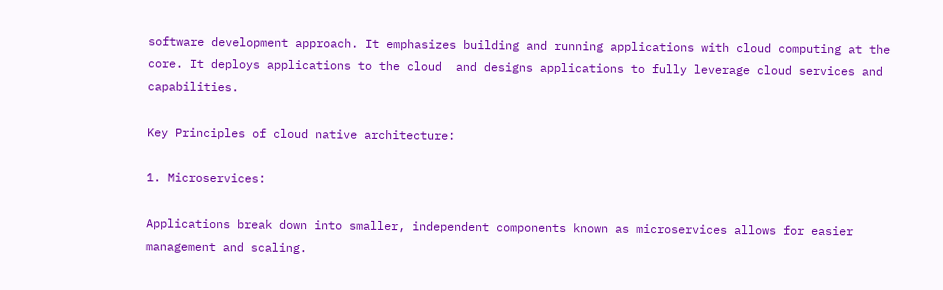software development approach. It emphasizes building and running applications with cloud computing at the core. It deploys applications to the cloud  and designs applications to fully leverage cloud services and capabilities.

Key Principles of cloud native architecture:

1. Microservices:

Applications break down into smaller, independent components known as microservices allows for easier management and scaling.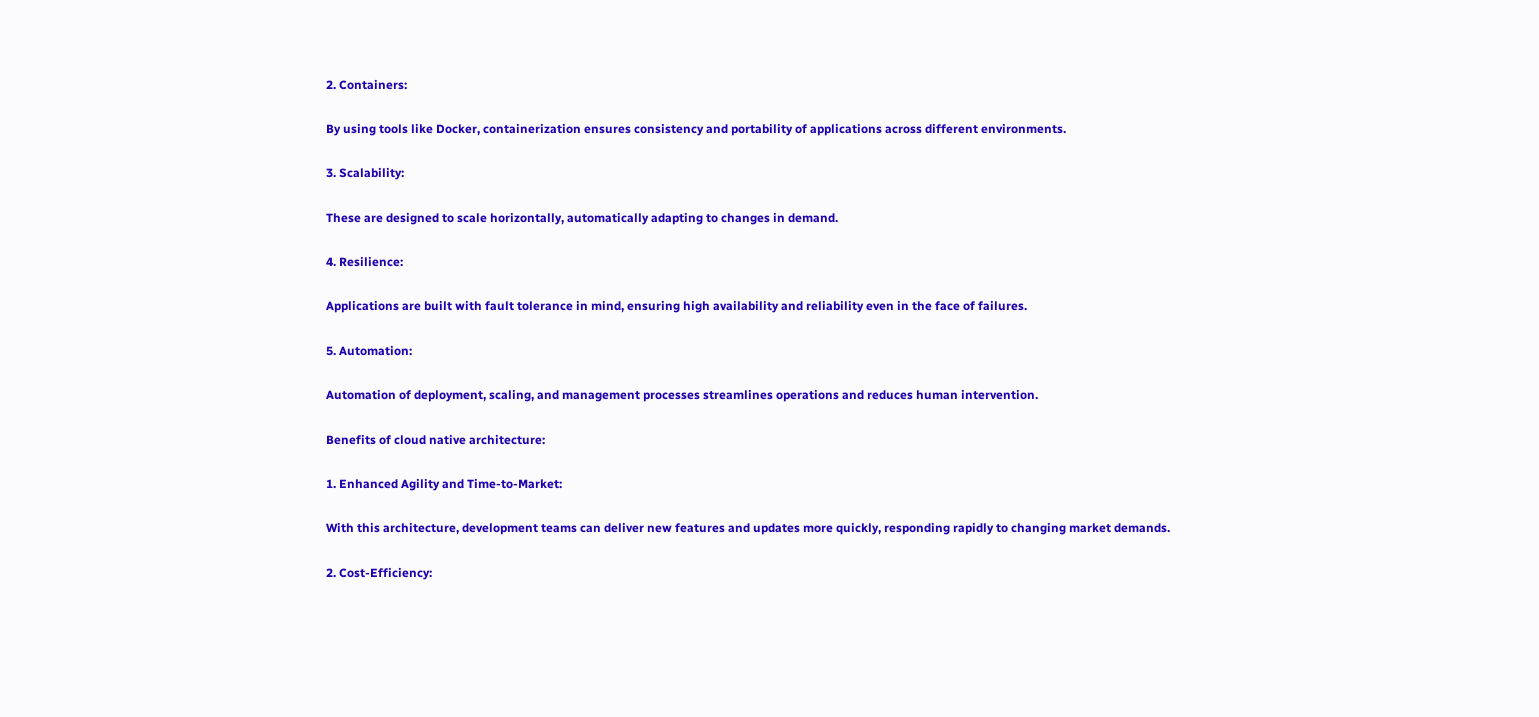2. Containers:

By using tools like Docker, containerization ensures consistency and portability of applications across different environments.

3. Scalability:

These are designed to scale horizontally, automatically adapting to changes in demand.

4. Resilience:

Applications are built with fault tolerance in mind, ensuring high availability and reliability even in the face of failures.

5. Automation:

Automation of deployment, scaling, and management processes streamlines operations and reduces human intervention.

Benefits of cloud native architecture:

1. Enhanced Agility and Time-to-Market:

With this architecture, development teams can deliver new features and updates more quickly, responding rapidly to changing market demands.

2. Cost-Efficiency: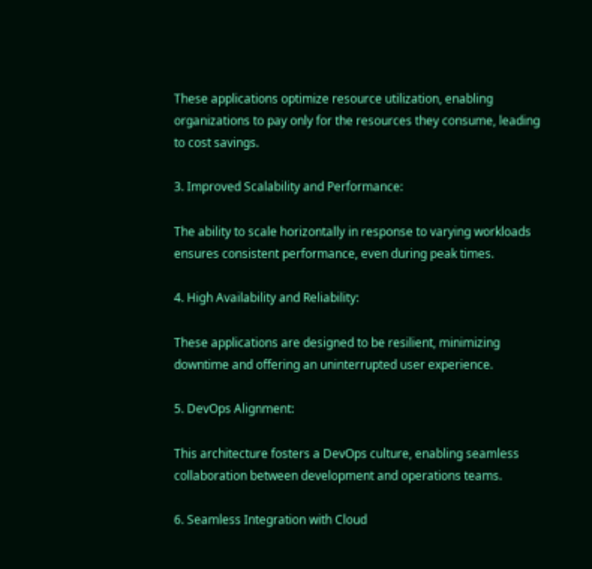These applications optimize resource utilization, enabling organizations to pay only for the resources they consume, leading to cost savings.

3. Improved Scalability and Performance:

The ability to scale horizontally in response to varying workloads ensures consistent performance, even during peak times.

4. High Availability and Reliability:

These applications are designed to be resilient, minimizing downtime and offering an uninterrupted user experience.

5. DevOps Alignment:

This architecture fosters a DevOps culture, enabling seamless collaboration between development and operations teams.

6. Seamless Integration with Cloud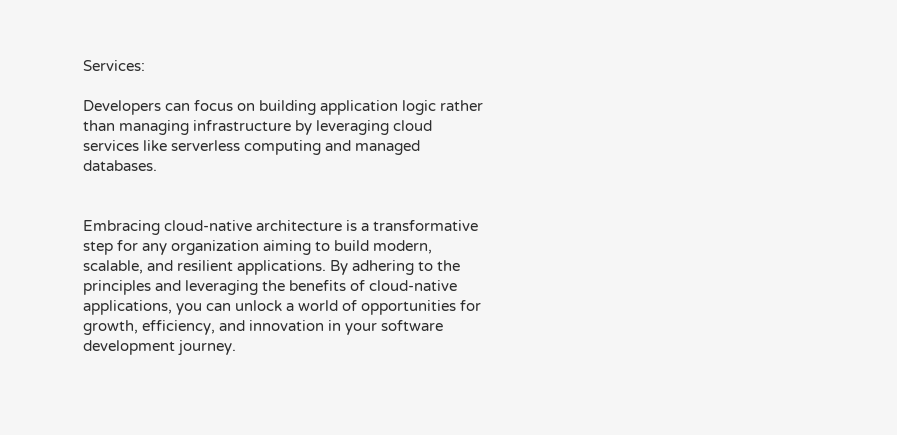Services:

Developers can focus on building application logic rather than managing infrastructure by leveraging cloud services like serverless computing and managed databases.


Embracing cloud-native architecture is a transformative step for any organization aiming to build modern, scalable, and resilient applications. By adhering to the principles and leveraging the benefits of cloud-native applications, you can unlock a world of opportunities for growth, efficiency, and innovation in your software development journey.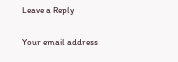Leave a Reply

Your email address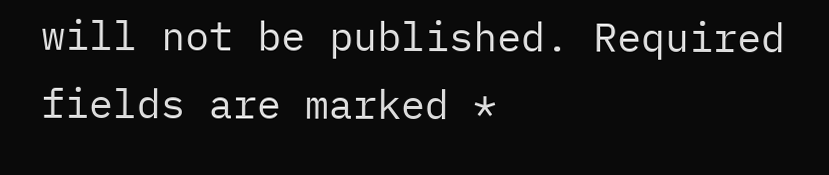will not be published. Required fields are marked *